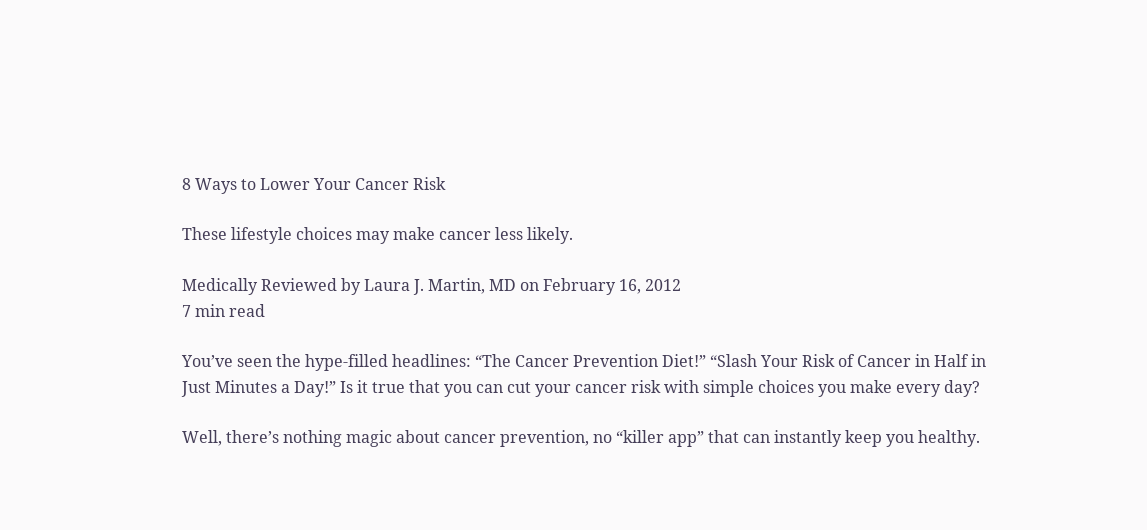8 Ways to Lower Your Cancer Risk

These lifestyle choices may make cancer less likely.

Medically Reviewed by Laura J. Martin, MD on February 16, 2012
7 min read

You’ve seen the hype-filled headlines: “The Cancer Prevention Diet!” “Slash Your Risk of Cancer in Half in Just Minutes a Day!” Is it true that you can cut your cancer risk with simple choices you make every day?

Well, there’s nothing magic about cancer prevention, no “killer app” that can instantly keep you healthy.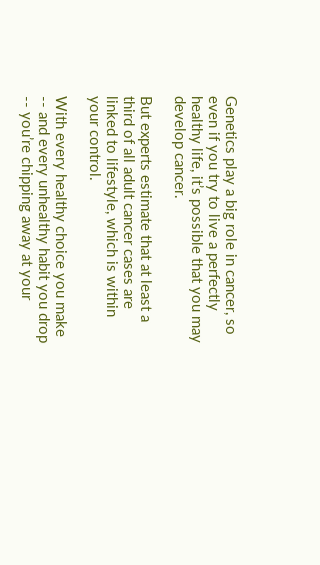Genetics play a big role in cancer, so even if you try to live a perfectly healthy life, it’s possible that you may develop cancer.

But experts estimate that at least a third of all adult cancer cases are linked to lifestyle, which is within your control.

With every healthy choice you make -- and every unhealthy habit you drop -- you’re chipping away at your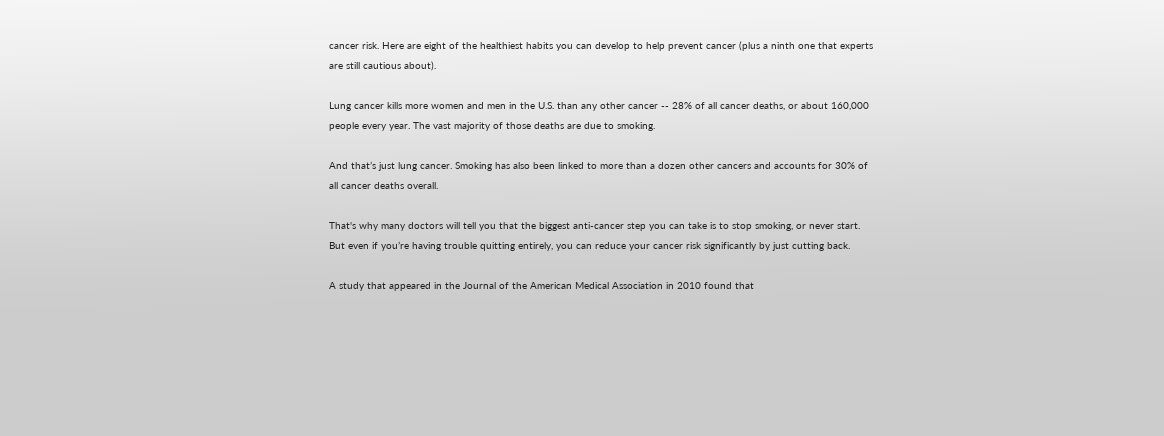cancer risk. Here are eight of the healthiest habits you can develop to help prevent cancer (plus a ninth one that experts are still cautious about).

Lung cancer kills more women and men in the U.S. than any other cancer -- 28% of all cancer deaths, or about 160,000 people every year. The vast majority of those deaths are due to smoking.

And that’s just lung cancer. Smoking has also been linked to more than a dozen other cancers and accounts for 30% of all cancer deaths overall.

That's why many doctors will tell you that the biggest anti-cancer step you can take is to stop smoking, or never start. But even if you’re having trouble quitting entirely, you can reduce your cancer risk significantly by just cutting back.

A study that appeared in the Journal of the American Medical Association in 2010 found that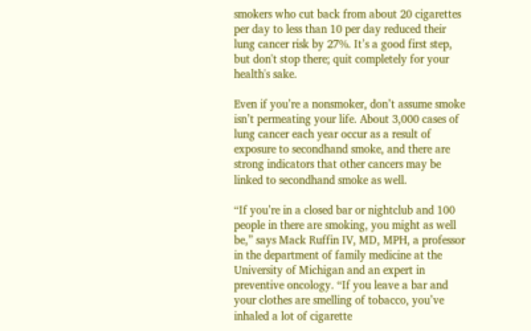smokers who cut back from about 20 cigarettes per day to less than 10 per day reduced their lung cancer risk by 27%. It’s a good first step, but don't stop there; quit completely for your health's sake.

Even if you’re a nonsmoker, don’t assume smoke isn’t permeating your life. About 3,000 cases of lung cancer each year occur as a result of exposure to secondhand smoke, and there are strong indicators that other cancers may be linked to secondhand smoke as well.

“If you’re in a closed bar or nightclub and 100 people in there are smoking, you might as well be,” says Mack Ruffin IV, MD, MPH, a professor in the department of family medicine at the University of Michigan and an expert in preventive oncology. “If you leave a bar and your clothes are smelling of tobacco, you’ve inhaled a lot of cigarette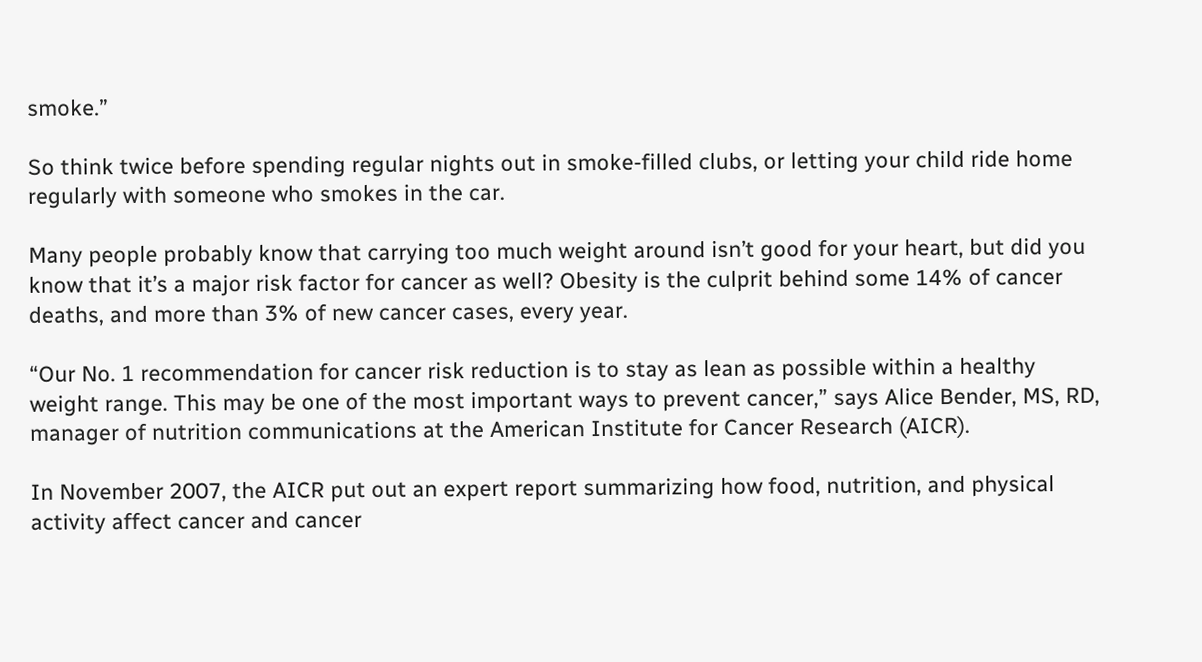smoke.”

So think twice before spending regular nights out in smoke-filled clubs, or letting your child ride home regularly with someone who smokes in the car.

Many people probably know that carrying too much weight around isn’t good for your heart, but did you know that it’s a major risk factor for cancer as well? Obesity is the culprit behind some 14% of cancer deaths, and more than 3% of new cancer cases, every year.

“Our No. 1 recommendation for cancer risk reduction is to stay as lean as possible within a healthy weight range. This may be one of the most important ways to prevent cancer,” says Alice Bender, MS, RD, manager of nutrition communications at the American Institute for Cancer Research (AICR).

In November 2007, the AICR put out an expert report summarizing how food, nutrition, and physical activity affect cancer and cancer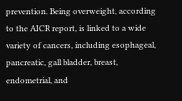prevention. Being overweight, according to the AICR report, is linked to a wide variety of cancers, including esophageal, pancreatic, gall bladder, breast, endometrial, and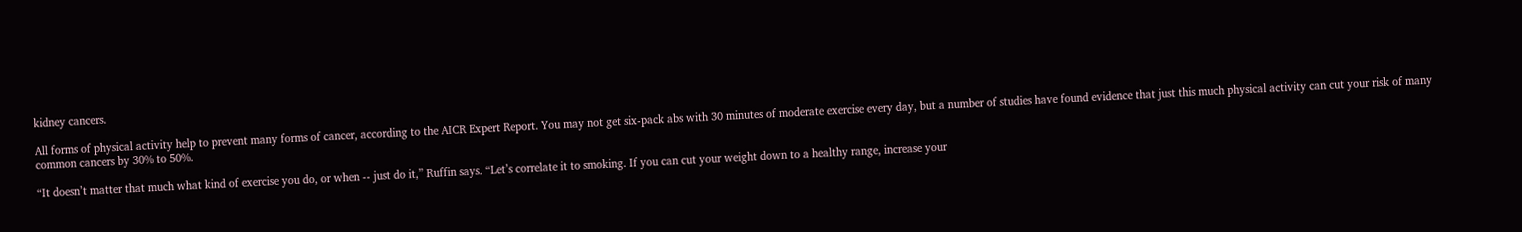kidney cancers.

All forms of physical activity help to prevent many forms of cancer, according to the AICR Expert Report. You may not get six-pack abs with 30 minutes of moderate exercise every day, but a number of studies have found evidence that just this much physical activity can cut your risk of many common cancers by 30% to 50%.

“It doesn’t matter that much what kind of exercise you do, or when -- just do it,” Ruffin says. “Let’s correlate it to smoking. If you can cut your weight down to a healthy range, increase your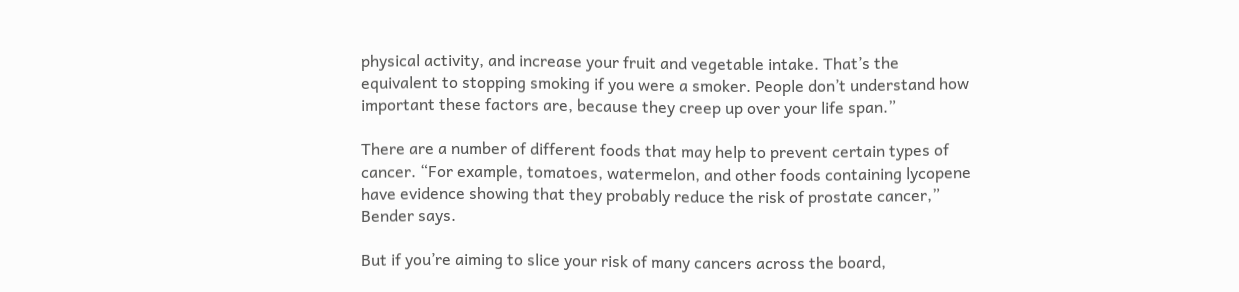physical activity, and increase your fruit and vegetable intake. That’s the equivalent to stopping smoking if you were a smoker. People don’t understand how important these factors are, because they creep up over your life span.”

There are a number of different foods that may help to prevent certain types of cancer. “For example, tomatoes, watermelon, and other foods containing lycopene have evidence showing that they probably reduce the risk of prostate cancer,” Bender says.

But if you’re aiming to slice your risk of many cancers across the board,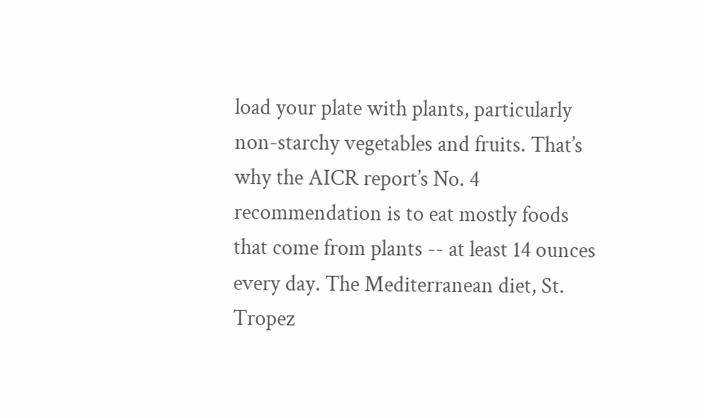load your plate with plants, particularly non-starchy vegetables and fruits. That’s why the AICR report’s No. 4 recommendation is to eat mostly foods that come from plants -- at least 14 ounces every day. The Mediterranean diet, St. Tropez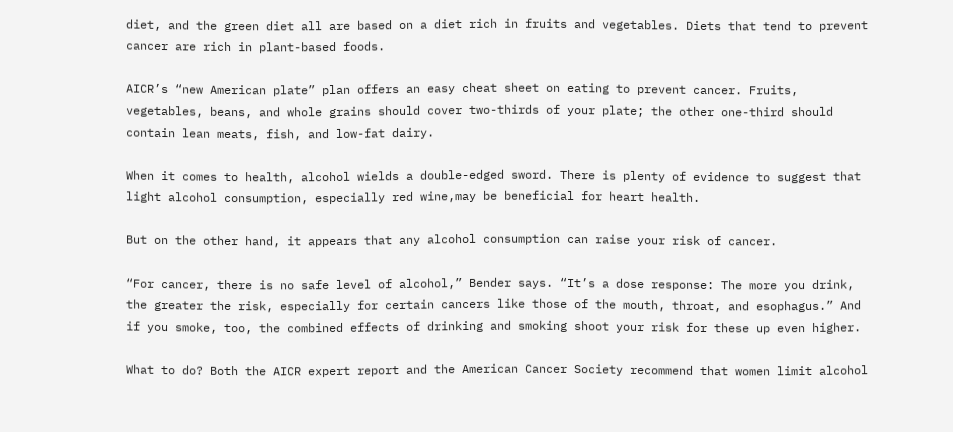diet, and the green diet all are based on a diet rich in fruits and vegetables. Diets that tend to prevent cancer are rich in plant-based foods.

AICR’s “new American plate” plan offers an easy cheat sheet on eating to prevent cancer. Fruits, vegetables, beans, and whole grains should cover two-thirds of your plate; the other one-third should contain lean meats, fish, and low-fat dairy.

When it comes to health, alcohol wields a double-edged sword. There is plenty of evidence to suggest that light alcohol consumption, especially red wine,may be beneficial for heart health.

But on the other hand, it appears that any alcohol consumption can raise your risk of cancer.

“For cancer, there is no safe level of alcohol,” Bender says. “It’s a dose response: The more you drink, the greater the risk, especially for certain cancers like those of the mouth, throat, and esophagus.” And if you smoke, too, the combined effects of drinking and smoking shoot your risk for these up even higher.

What to do? Both the AICR expert report and the American Cancer Society recommend that women limit alcohol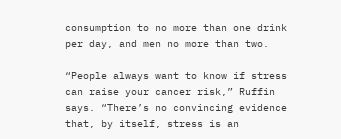consumption to no more than one drink per day, and men no more than two.

“People always want to know if stress can raise your cancer risk,” Ruffin says. “There’s no convincing evidence that, by itself, stress is an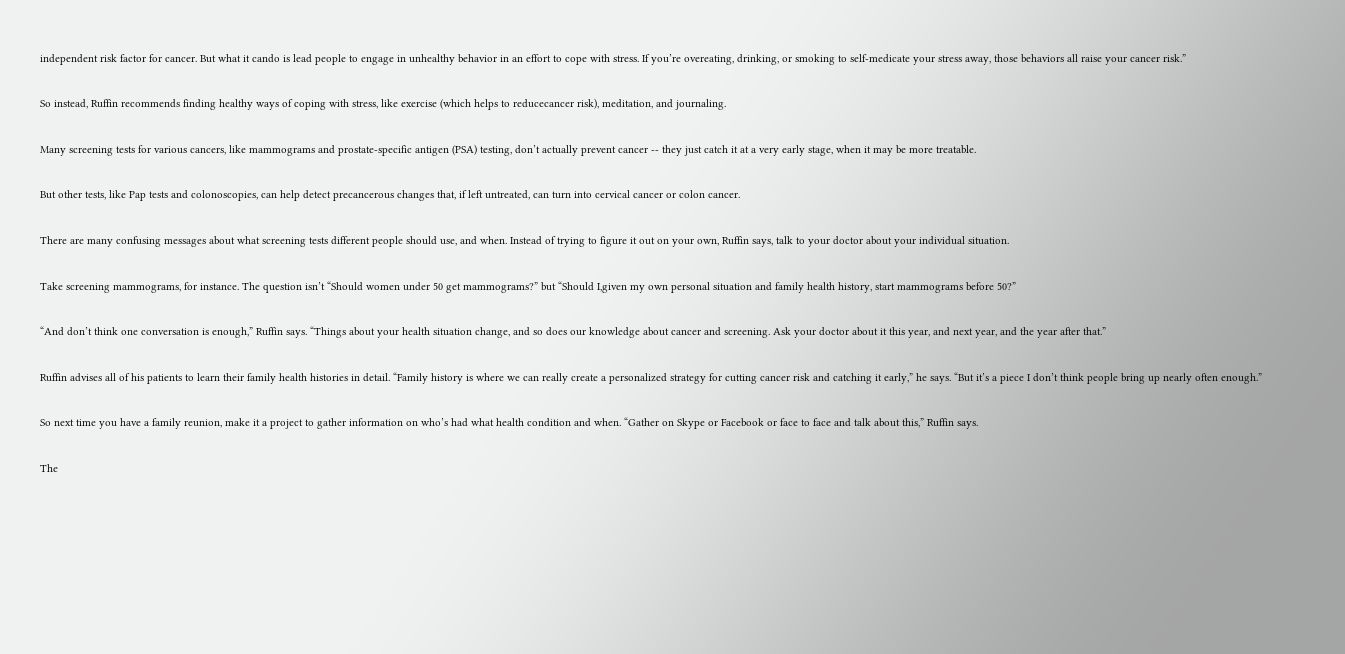independent risk factor for cancer. But what it cando is lead people to engage in unhealthy behavior in an effort to cope with stress. If you’re overeating, drinking, or smoking to self-medicate your stress away, those behaviors all raise your cancer risk.”

So instead, Ruffin recommends finding healthy ways of coping with stress, like exercise (which helps to reducecancer risk), meditation, and journaling.

Many screening tests for various cancers, like mammograms and prostate-specific antigen (PSA) testing, don’t actually prevent cancer -- they just catch it at a very early stage, when it may be more treatable.

But other tests, like Pap tests and colonoscopies, can help detect precancerous changes that, if left untreated, can turn into cervical cancer or colon cancer.

There are many confusing messages about what screening tests different people should use, and when. Instead of trying to figure it out on your own, Ruffin says, talk to your doctor about your individual situation.

Take screening mammograms, for instance. The question isn’t “Should women under 50 get mammograms?” but “Should I,given my own personal situation and family health history, start mammograms before 50?”

“And don’t think one conversation is enough,” Ruffin says. “Things about your health situation change, and so does our knowledge about cancer and screening. Ask your doctor about it this year, and next year, and the year after that.”

Ruffin advises all of his patients to learn their family health histories in detail. “Family history is where we can really create a personalized strategy for cutting cancer risk and catching it early,” he says. “But it’s a piece I don’t think people bring up nearly often enough.”

So next time you have a family reunion, make it a project to gather information on who’s had what health condition and when. “Gather on Skype or Facebook or face to face and talk about this,” Ruffin says.

The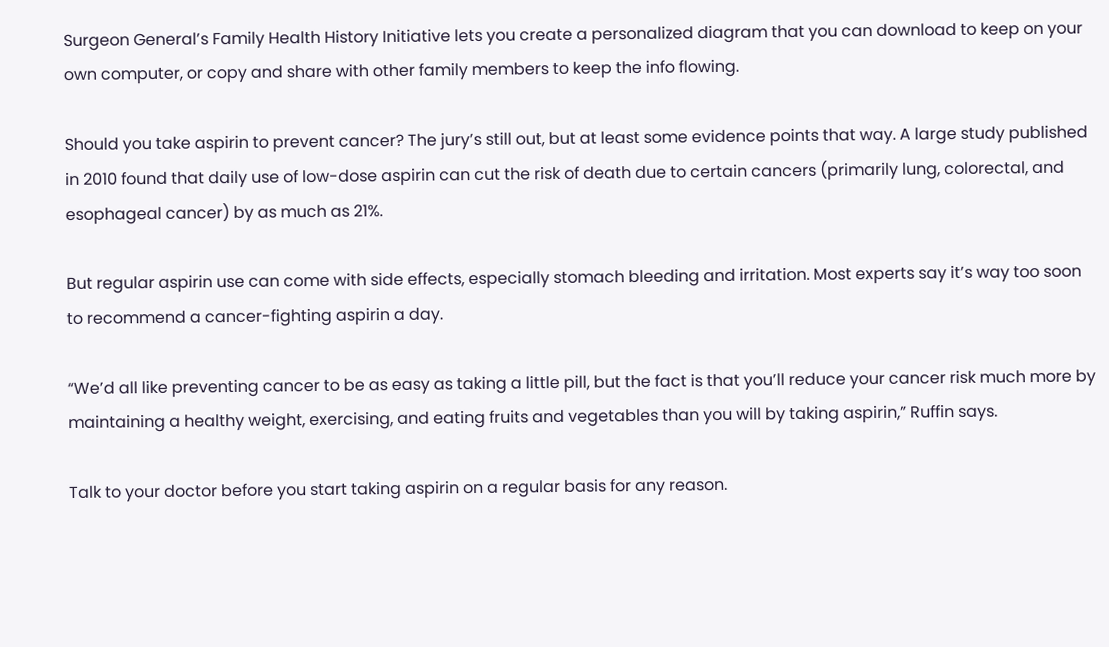Surgeon General’s Family Health History Initiative lets you create a personalized diagram that you can download to keep on your own computer, or copy and share with other family members to keep the info flowing.

Should you take aspirin to prevent cancer? The jury’s still out, but at least some evidence points that way. A large study published in 2010 found that daily use of low-dose aspirin can cut the risk of death due to certain cancers (primarily lung, colorectal, and esophageal cancer) by as much as 21%.

But regular aspirin use can come with side effects, especially stomach bleeding and irritation. Most experts say it’s way too soon to recommend a cancer-fighting aspirin a day.

“We’d all like preventing cancer to be as easy as taking a little pill, but the fact is that you’ll reduce your cancer risk much more by maintaining a healthy weight, exercising, and eating fruits and vegetables than you will by taking aspirin,” Ruffin says.

Talk to your doctor before you start taking aspirin on a regular basis for any reason.